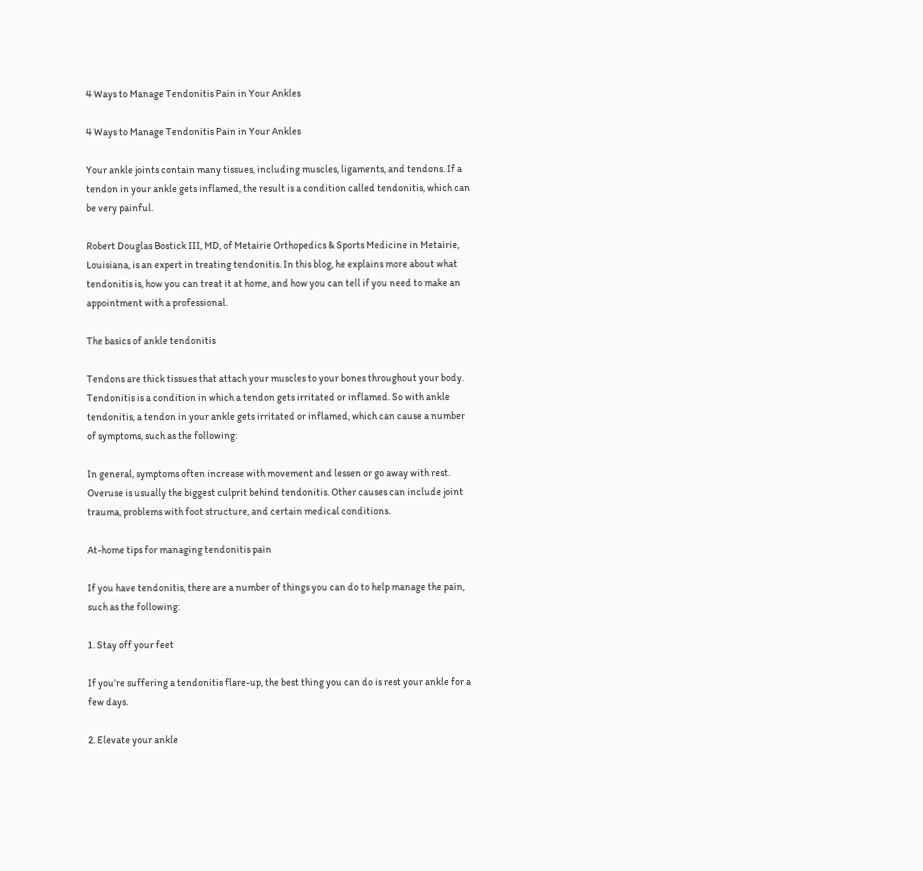4 Ways to Manage Tendonitis Pain in Your Ankles

4 Ways to Manage Tendonitis Pain in Your Ankles

Your ankle joints contain many tissues, including muscles, ligaments, and tendons. If a tendon in your ankle gets inflamed, the result is a condition called tendonitis, which can be very painful.

Robert Douglas Bostick III, MD, of Metairie Orthopedics & Sports Medicine in Metairie, Louisiana, is an expert in treating tendonitis. In this blog, he explains more about what tendonitis is, how you can treat it at home, and how you can tell if you need to make an appointment with a professional.

The basics of ankle tendonitis

Tendons are thick tissues that attach your muscles to your bones throughout your body. Tendonitis is a condition in which a tendon gets irritated or inflamed. So with ankle tendonitis, a tendon in your ankle gets irritated or inflamed, which can cause a number of symptoms, such as the following:

In general, symptoms often increase with movement and lessen or go away with rest. Overuse is usually the biggest culprit behind tendonitis. Other causes can include joint trauma, problems with foot structure, and certain medical conditions.

At-home tips for managing tendonitis pain

If you have tendonitis, there are a number of things you can do to help manage the pain, such as the following:

1. Stay off your feet

If you’re suffering a tendonitis flare-up, the best thing you can do is rest your ankle for a few days.

2. Elevate your ankle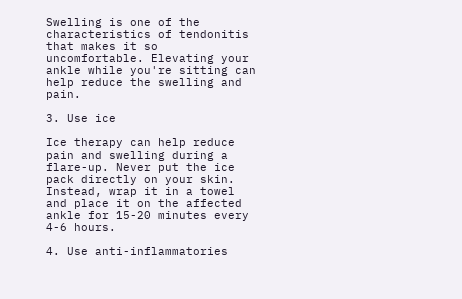Swelling is one of the characteristics of tendonitis that makes it so uncomfortable. Elevating your ankle while you're sitting can help reduce the swelling and pain.

3. Use ice

Ice therapy can help reduce pain and swelling during a flare-up. Never put the ice pack directly on your skin. Instead, wrap it in a towel and place it on the affected ankle for 15-20 minutes every 4-6 hours.

4. Use anti-inflammatories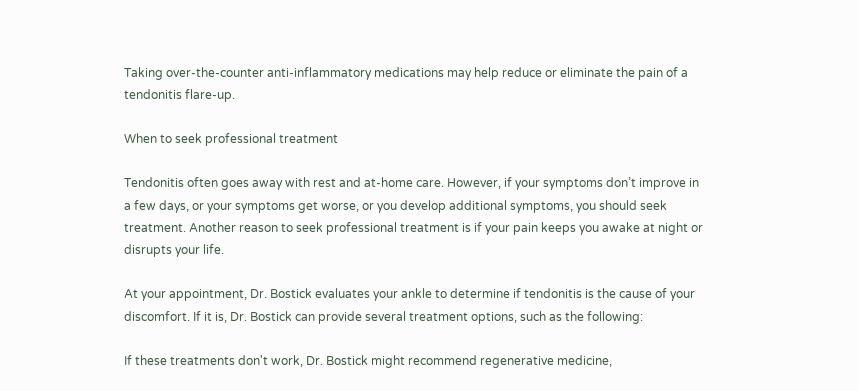Taking over-the-counter anti-inflammatory medications may help reduce or eliminate the pain of a tendonitis flare-up.

When to seek professional treatment

Tendonitis often goes away with rest and at-home care. However, if your symptoms don’t improve in a few days, or your symptoms get worse, or you develop additional symptoms, you should seek treatment. Another reason to seek professional treatment is if your pain keeps you awake at night or disrupts your life.

At your appointment, Dr. Bostick evaluates your ankle to determine if tendonitis is the cause of your discomfort. If it is, Dr. Bostick can provide several treatment options, such as the following:

If these treatments don't work, Dr. Bostick might recommend regenerative medicine,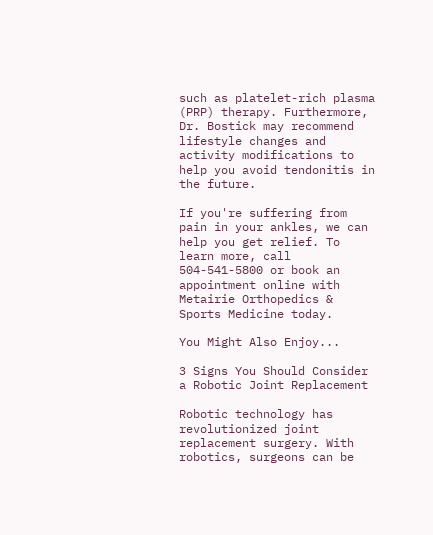such as platelet-rich plasma (PRP) therapy. Furthermore, Dr. Bostick may recommend lifestyle changes and activity modifications to help you avoid tendonitis in the future.

If you're suffering from pain in your ankles, we can help you get relief. To learn more, call 504-541-5800 or book an appointment online with Metairie Orthopedics & Sports Medicine today.

You Might Also Enjoy...

3 Signs You Should Consider a Robotic Joint Replacement

Robotic technology has revolutionized joint replacement surgery. With robotics, surgeons can be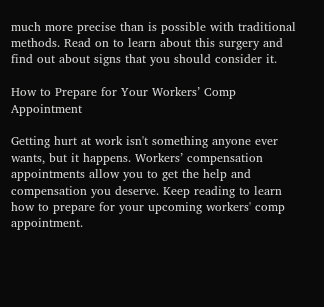much more precise than is possible with traditional methods. Read on to learn about this surgery and find out about signs that you should consider it.

How to Prepare for Your Workers’ Comp Appointment

Getting hurt at work isn't something anyone ever wants, but it happens. Workers’ compensation appointments allow you to get the help and compensation you deserve. Keep reading to learn how to prepare for your upcoming workers' comp appointment.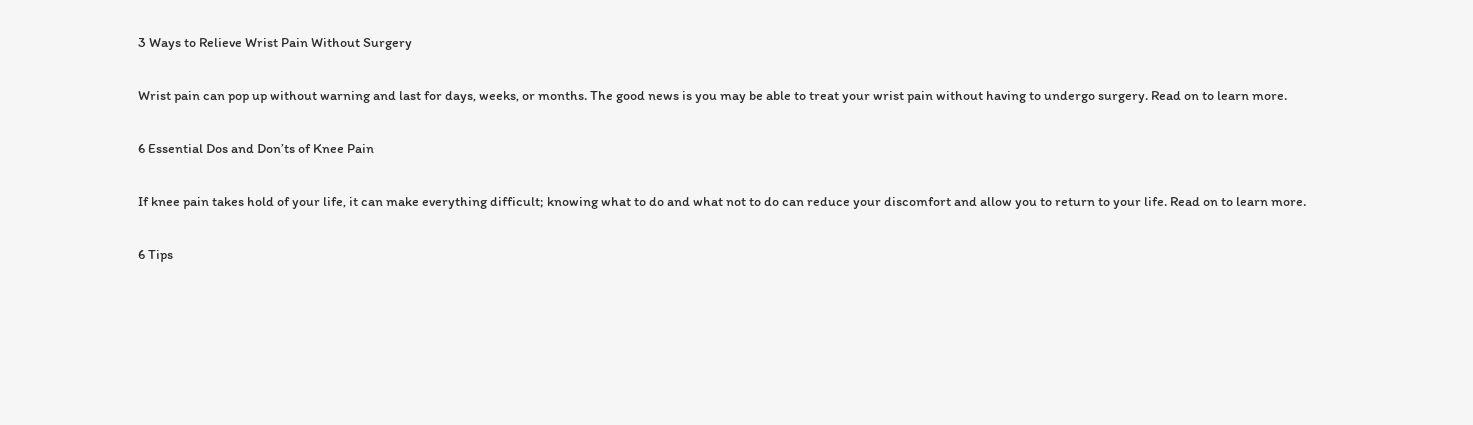3 Ways to Relieve Wrist Pain Without Surgery

Wrist pain can pop up without warning and last for days, weeks, or months. The good news is you may be able to treat your wrist pain without having to undergo surgery. Read on to learn more.

6 Essential Dos and Don’ts of Knee Pain

If knee pain takes hold of your life, it can make everything difficult; knowing what to do and what not to do can reduce your discomfort and allow you to return to your life. Read on to learn more.

6 Tips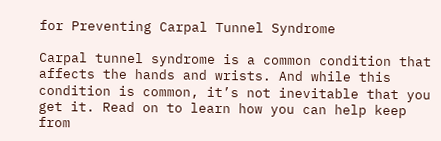for Preventing Carpal Tunnel Syndrome

Carpal tunnel syndrome is a common condition that affects the hands and wrists. And while this condition is common, it’s not inevitable that you get it. Read on to learn how you can help keep from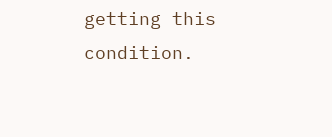getting this condition.